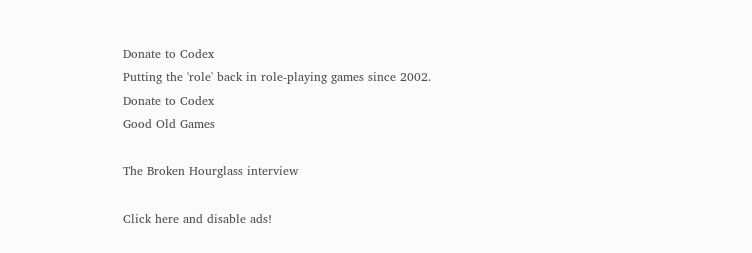Donate to Codex
Putting the 'role' back in role-playing games since 2002.
Donate to Codex
Good Old Games

The Broken Hourglass interview

Click here and disable ads!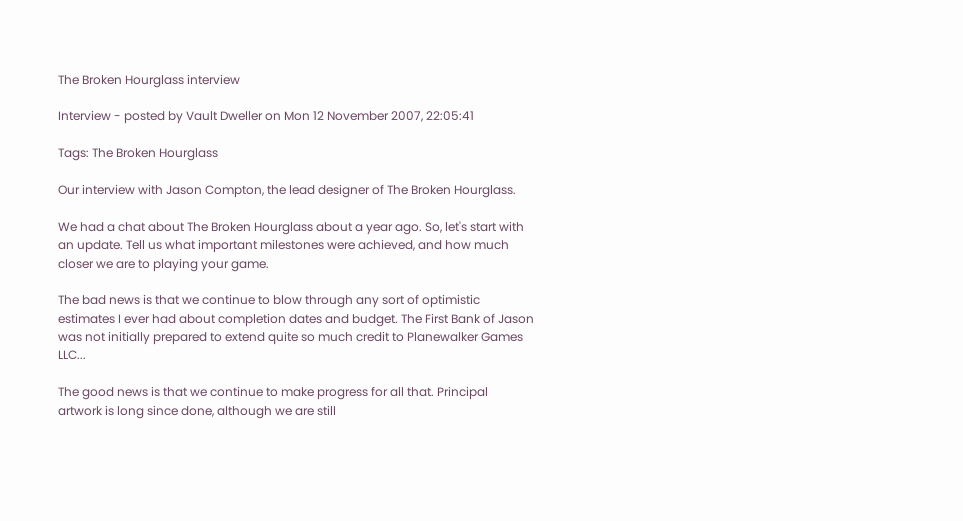The Broken Hourglass interview

Interview - posted by Vault Dweller on Mon 12 November 2007, 22:05:41

Tags: The Broken Hourglass

Our interview with Jason Compton, the lead designer of The Broken Hourglass.

We had a chat about The Broken Hourglass about a year ago. So, let's start with an update. Tell us what important milestones were achieved, and how much closer we are to playing your game.

The bad news is that we continue to blow through any sort of optimistic estimates I ever had about completion dates and budget. The First Bank of Jason was not initially prepared to extend quite so much credit to Planewalker Games LLC...

The good news is that we continue to make progress for all that. Principal artwork is long since done, although we are still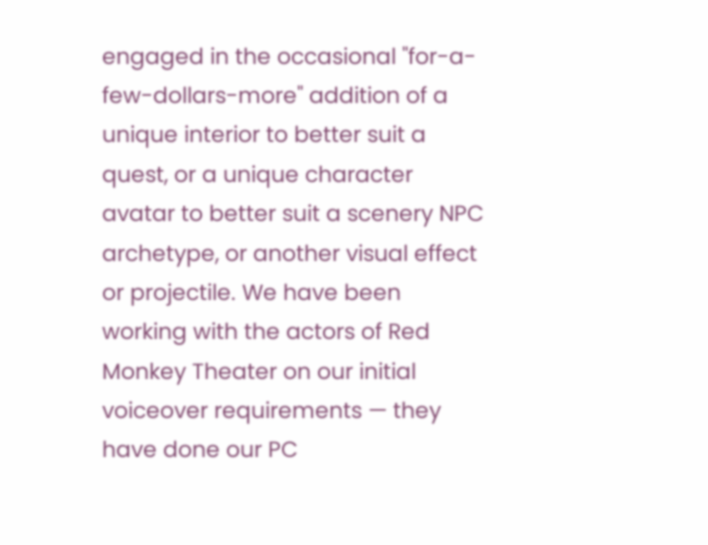engaged in the occasional "for-a-few-dollars-more" addition of a unique interior to better suit a quest, or a unique character avatar to better suit a scenery NPC archetype, or another visual effect or projectile. We have been working with the actors of Red Monkey Theater on our initial voiceover requirements — they have done our PC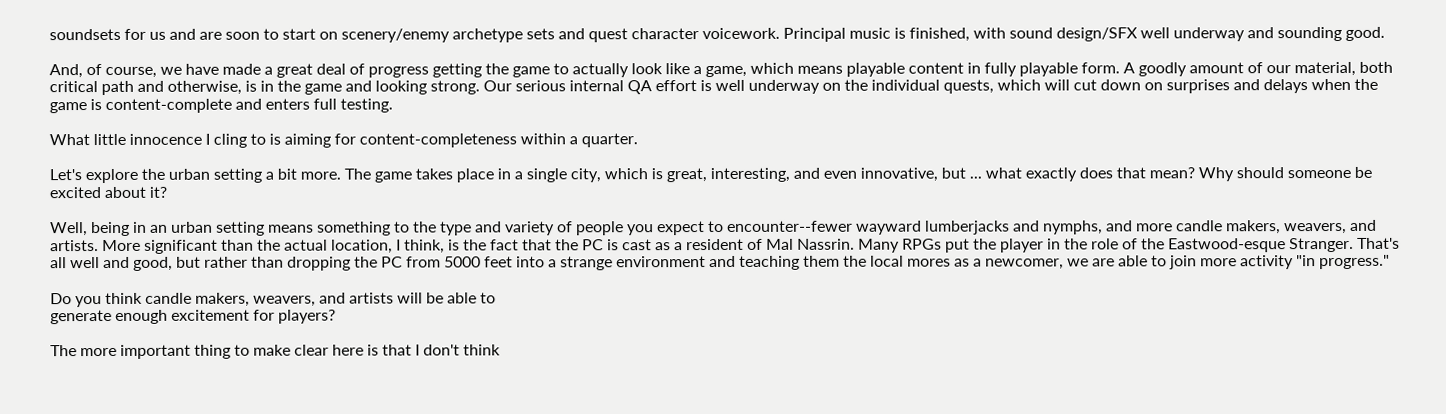soundsets for us and are soon to start on scenery/enemy archetype sets and quest character voicework. Principal music is finished, with sound design/SFX well underway and sounding good.

And, of course, we have made a great deal of progress getting the game to actually look like a game, which means playable content in fully playable form. A goodly amount of our material, both critical path and otherwise, is in the game and looking strong. Our serious internal QA effort is well underway on the individual quests, which will cut down on surprises and delays when the game is content-complete and enters full testing.

What little innocence I cling to is aiming for content-completeness within a quarter.

Let's explore the urban setting a bit more. The game takes place in a single city, which is great, interesting, and even innovative, but ... what exactly does that mean? Why should someone be excited about it?

Well, being in an urban setting means something to the type and variety of people you expect to encounter--fewer wayward lumberjacks and nymphs, and more candle makers, weavers, and artists. More significant than the actual location, I think, is the fact that the PC is cast as a resident of Mal Nassrin. Many RPGs put the player in the role of the Eastwood-esque Stranger. That's all well and good, but rather than dropping the PC from 5000 feet into a strange environment and teaching them the local mores as a newcomer, we are able to join more activity "in progress."

Do you think candle makers, weavers, and artists will be able to
generate enough excitement for players?

The more important thing to make clear here is that I don't think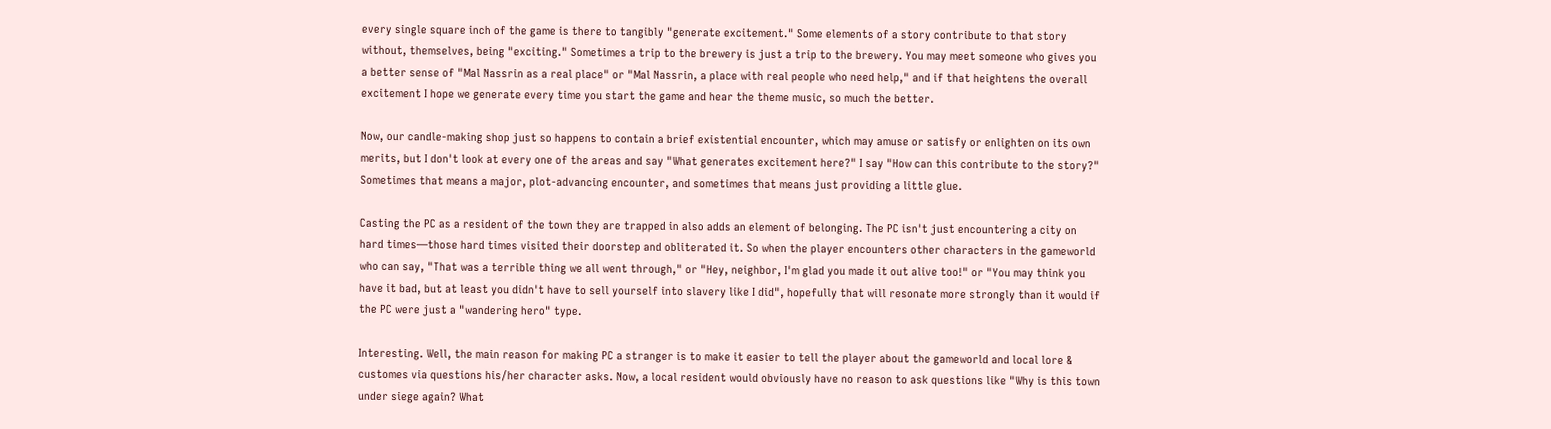every single square inch of the game is there to tangibly "generate excitement." Some elements of a story contribute to that story without, themselves, being "exciting." Sometimes a trip to the brewery is just a trip to the brewery. You may meet someone who gives you a better sense of "Mal Nassrin as a real place" or "Mal Nassrin, a place with real people who need help," and if that heightens the overall excitement I hope we generate every time you start the game and hear the theme music, so much the better.

Now, our candle-making shop just so happens to contain a brief existential encounter, which may amuse or satisfy or enlighten on its own merits, but I don't look at every one of the areas and say "What generates excitement here?" I say "How can this contribute to the story?" Sometimes that means a major, plot-advancing encounter, and sometimes that means just providing a little glue.

Casting the PC as a resident of the town they are trapped in also adds an element of belonging. The PC isn't just encountering a city on hard times—those hard times visited their doorstep and obliterated it. So when the player encounters other characters in the gameworld who can say, "That was a terrible thing we all went through," or "Hey, neighbor, I'm glad you made it out alive too!" or "You may think you have it bad, but at least you didn't have to sell yourself into slavery like I did", hopefully that will resonate more strongly than it would if the PC were just a "wandering hero" type.

Interesting. Well, the main reason for making PC a stranger is to make it easier to tell the player about the gameworld and local lore & customes via questions his/her character asks. Now, a local resident would obviously have no reason to ask questions like "Why is this town under siege again? What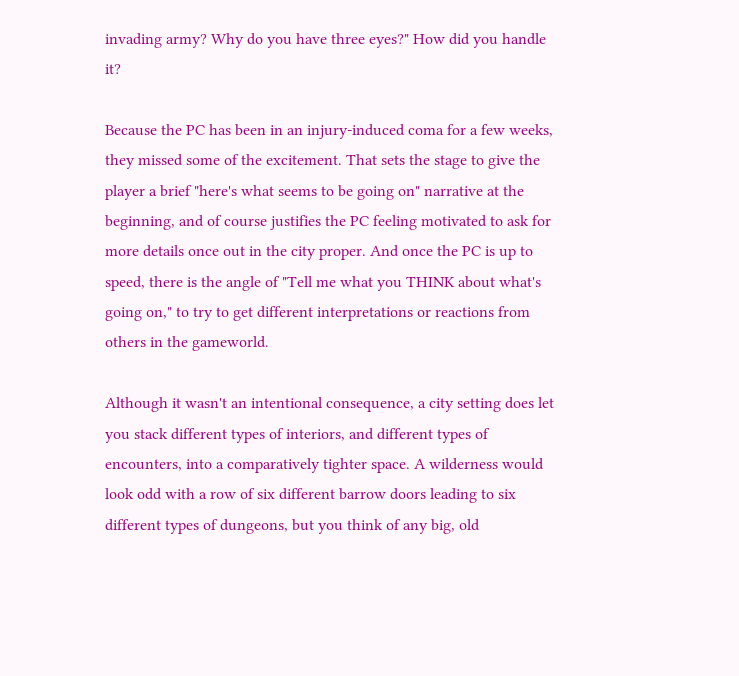invading army? Why do you have three eyes?" How did you handle it?

Because the PC has been in an injury-induced coma for a few weeks, they missed some of the excitement. That sets the stage to give the player a brief "here's what seems to be going on" narrative at the beginning, and of course justifies the PC feeling motivated to ask for more details once out in the city proper. And once the PC is up to speed, there is the angle of "Tell me what you THINK about what's going on," to try to get different interpretations or reactions from others in the gameworld.

Although it wasn't an intentional consequence, a city setting does let you stack different types of interiors, and different types of encounters, into a comparatively tighter space. A wilderness would look odd with a row of six different barrow doors leading to six different types of dungeons, but you think of any big, old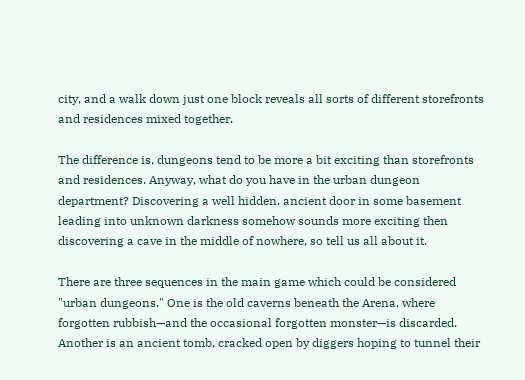city, and a walk down just one block reveals all sorts of different storefronts and residences mixed together.

The difference is, dungeons tend to be more a bit exciting than storefronts and residences. Anyway, what do you have in the urban dungeon department? Discovering a well hidden, ancient door in some basement leading into unknown darkness somehow sounds more exciting then discovering a cave in the middle of nowhere, so tell us all about it.

There are three sequences in the main game which could be considered "urban dungeons." One is the old caverns beneath the Arena, where forgotten rubbish—and the occasional forgotten monster—is discarded. Another is an ancient tomb, cracked open by diggers hoping to tunnel their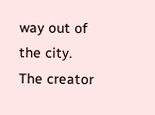way out of the city. The creator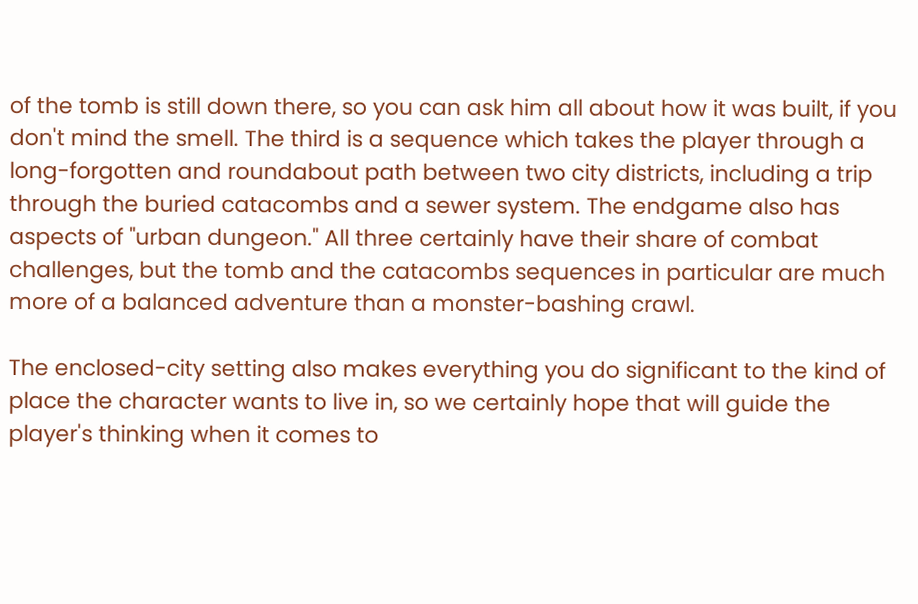of the tomb is still down there, so you can ask him all about how it was built, if you don't mind the smell. The third is a sequence which takes the player through a long-forgotten and roundabout path between two city districts, including a trip through the buried catacombs and a sewer system. The endgame also has aspects of "urban dungeon." All three certainly have their share of combat challenges, but the tomb and the catacombs sequences in particular are much more of a balanced adventure than a monster-bashing crawl.

The enclosed-city setting also makes everything you do significant to the kind of place the character wants to live in, so we certainly hope that will guide the player's thinking when it comes to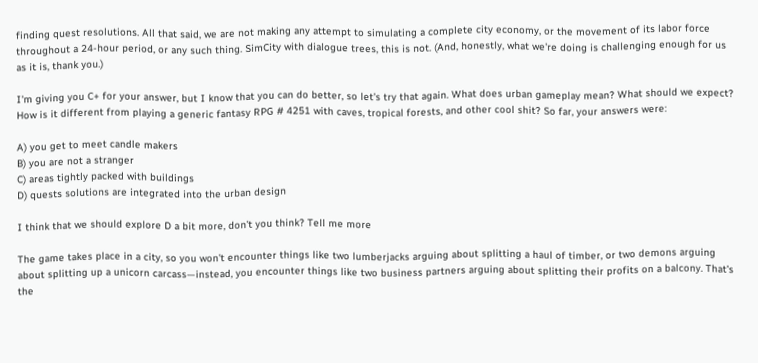finding quest resolutions. All that said, we are not making any attempt to simulating a complete city economy, or the movement of its labor force throughout a 24-hour period, or any such thing. SimCity with dialogue trees, this is not. (And, honestly, what we're doing is challenging enough for us as it is, thank you.)

I'm giving you C+ for your answer, but I know that you can do better, so let's try that again. What does urban gameplay mean? What should we expect? How is it different from playing a generic fantasy RPG # 4251 with caves, tropical forests, and other cool shit? So far, your answers were:

A) you get to meet candle makers
B) you are not a stranger
C) areas tightly packed with buildings
D) quests solutions are integrated into the urban design

I think that we should explore D a bit more, don't you think? Tell me more

The game takes place in a city, so you won't encounter things like two lumberjacks arguing about splitting a haul of timber, or two demons arguing about splitting up a unicorn carcass—instead, you encounter things like two business partners arguing about splitting their profits on a balcony. That's the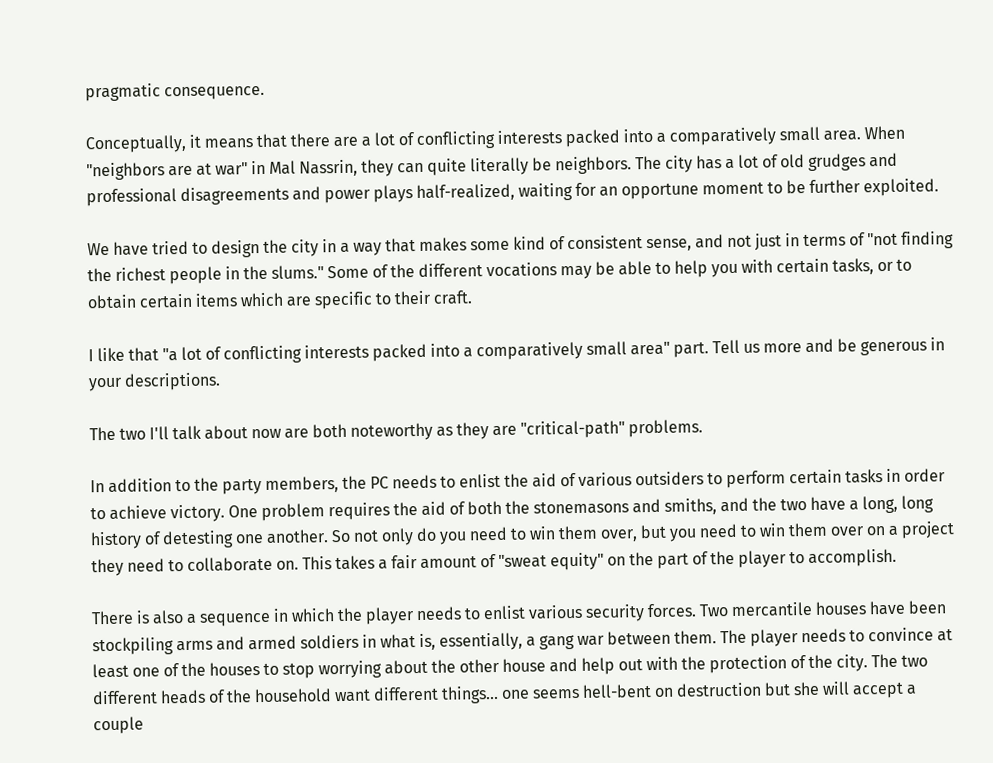pragmatic consequence.

Conceptually, it means that there are a lot of conflicting interests packed into a comparatively small area. When "neighbors are at war" in Mal Nassrin, they can quite literally be neighbors. The city has a lot of old grudges and professional disagreements and power plays half-realized, waiting for an opportune moment to be further exploited.

We have tried to design the city in a way that makes some kind of consistent sense, and not just in terms of "not finding the richest people in the slums." Some of the different vocations may be able to help you with certain tasks, or to obtain certain items which are specific to their craft.

I like that "a lot of conflicting interests packed into a comparatively small area" part. Tell us more and be generous in your descriptions.

The two I'll talk about now are both noteworthy as they are "critical-path" problems.

In addition to the party members, the PC needs to enlist the aid of various outsiders to perform certain tasks in order to achieve victory. One problem requires the aid of both the stonemasons and smiths, and the two have a long, long history of detesting one another. So not only do you need to win them over, but you need to win them over on a project they need to collaborate on. This takes a fair amount of "sweat equity" on the part of the player to accomplish.

There is also a sequence in which the player needs to enlist various security forces. Two mercantile houses have been stockpiling arms and armed soldiers in what is, essentially, a gang war between them. The player needs to convince at least one of the houses to stop worrying about the other house and help out with the protection of the city. The two different heads of the household want different things... one seems hell-bent on destruction but she will accept a couple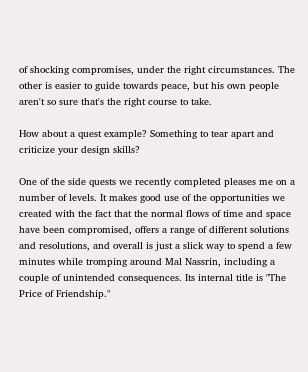of shocking compromises, under the right circumstances. The other is easier to guide towards peace, but his own people aren't so sure that's the right course to take.

How about a quest example? Something to tear apart and criticize your design skills?

One of the side quests we recently completed pleases me on a number of levels. It makes good use of the opportunities we created with the fact that the normal flows of time and space have been compromised, offers a range of different solutions and resolutions, and overall is just a slick way to spend a few minutes while tromping around Mal Nassrin, including a couple of unintended consequences. Its internal title is "The Price of Friendship."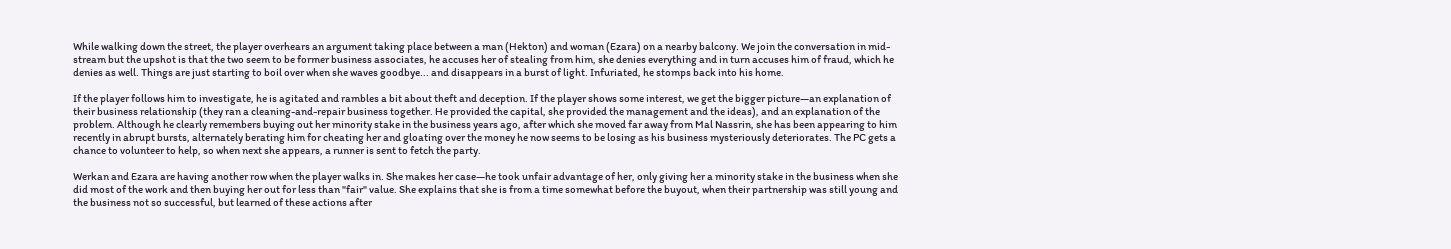While walking down the street, the player overhears an argument taking place between a man (Hekton) and woman (Ezara) on a nearby balcony. We join the conversation in mid-stream but the upshot is that the two seem to be former business associates, he accuses her of stealing from him, she denies everything and in turn accuses him of fraud, which he denies as well. Things are just starting to boil over when she waves goodbye... and disappears in a burst of light. Infuriated, he stomps back into his home.

If the player follows him to investigate, he is agitated and rambles a bit about theft and deception. If the player shows some interest, we get the bigger picture—an explanation of their business relationship (they ran a cleaning-and-repair business together. He provided the capital, she provided the management and the ideas), and an explanation of the problem. Although he clearly remembers buying out her minority stake in the business years ago, after which she moved far away from Mal Nassrin, she has been appearing to him recently in abrupt bursts, alternately berating him for cheating her and gloating over the money he now seems to be losing as his business mysteriously deteriorates. The PC gets a chance to volunteer to help, so when next she appears, a runner is sent to fetch the party.

Werkan and Ezara are having another row when the player walks in. She makes her case—he took unfair advantage of her, only giving her a minority stake in the business when she did most of the work and then buying her out for less than "fair" value. She explains that she is from a time somewhat before the buyout, when their partnership was still young and the business not so successful, but learned of these actions after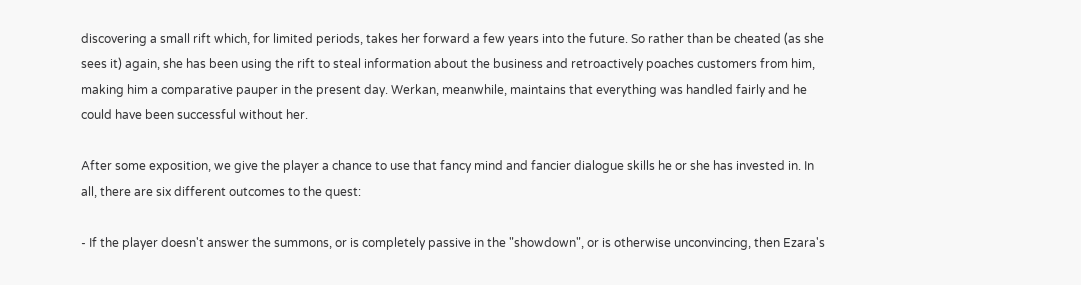discovering a small rift which, for limited periods, takes her forward a few years into the future. So rather than be cheated (as she sees it) again, she has been using the rift to steal information about the business and retroactively poaches customers from him, making him a comparative pauper in the present day. Werkan, meanwhile, maintains that everything was handled fairly and he could have been successful without her.

After some exposition, we give the player a chance to use that fancy mind and fancier dialogue skills he or she has invested in. In all, there are six different outcomes to the quest:

- If the player doesn't answer the summons, or is completely passive in the "showdown", or is otherwise unconvincing, then Ezara's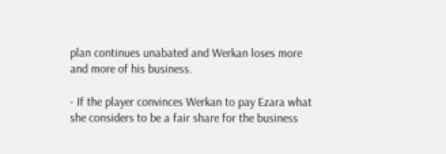plan continues unabated and Werkan loses more and more of his business.

- If the player convinces Werkan to pay Ezara what she considers to be a fair share for the business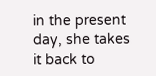in the present day, she takes it back to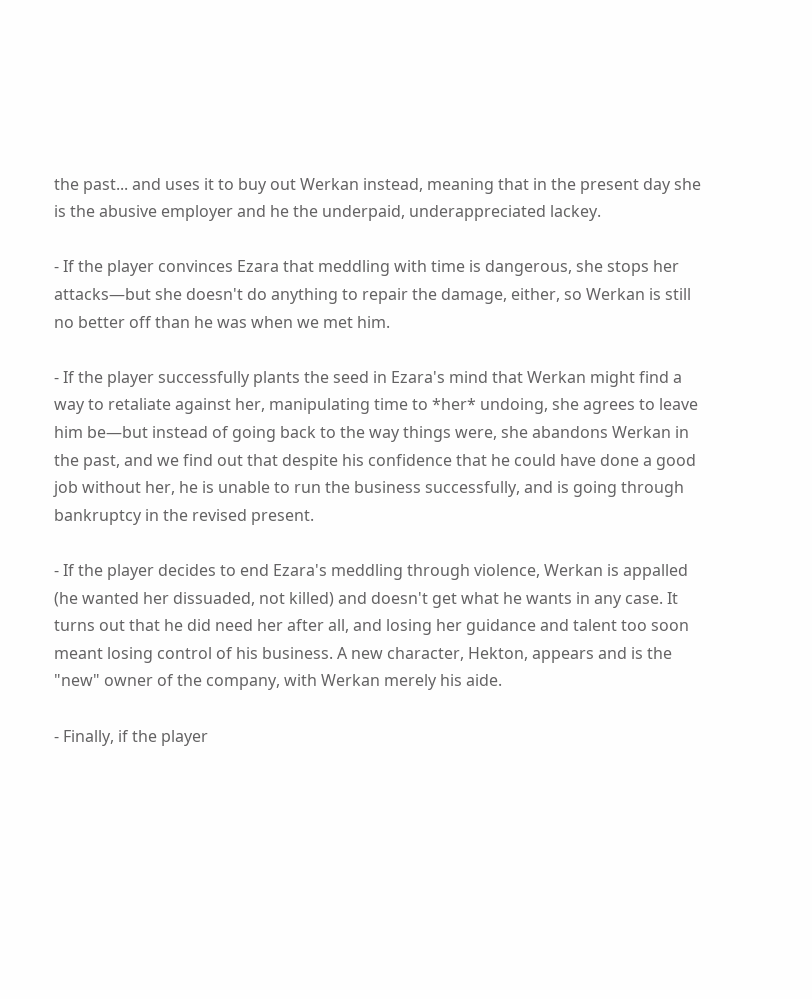the past... and uses it to buy out Werkan instead, meaning that in the present day she is the abusive employer and he the underpaid, underappreciated lackey.

- If the player convinces Ezara that meddling with time is dangerous, she stops her attacks—but she doesn't do anything to repair the damage, either, so Werkan is still no better off than he was when we met him.

- If the player successfully plants the seed in Ezara's mind that Werkan might find a way to retaliate against her, manipulating time to *her* undoing, she agrees to leave him be—but instead of going back to the way things were, she abandons Werkan in the past, and we find out that despite his confidence that he could have done a good job without her, he is unable to run the business successfully, and is going through bankruptcy in the revised present.

- If the player decides to end Ezara's meddling through violence, Werkan is appalled (he wanted her dissuaded, not killed) and doesn't get what he wants in any case. It turns out that he did need her after all, and losing her guidance and talent too soon meant losing control of his business. A new character, Hekton, appears and is the "new" owner of the company, with Werkan merely his aide.

- Finally, if the player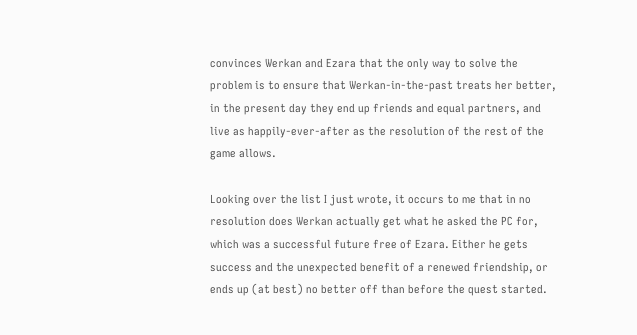convinces Werkan and Ezara that the only way to solve the problem is to ensure that Werkan-in-the-past treats her better, in the present day they end up friends and equal partners, and live as happily-ever-after as the resolution of the rest of the game allows.

Looking over the list I just wrote, it occurs to me that in no resolution does Werkan actually get what he asked the PC for, which was a successful future free of Ezara. Either he gets success and the unexpected benefit of a renewed friendship, or ends up (at best) no better off than before the quest started.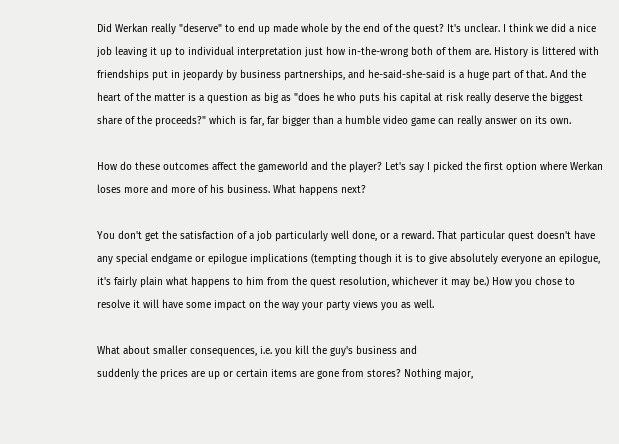Did Werkan really "deserve" to end up made whole by the end of the quest? It's unclear. I think we did a nice job leaving it up to individual interpretation just how in-the-wrong both of them are. History is littered with friendships put in jeopardy by business partnerships, and he-said-she-said is a huge part of that. And the heart of the matter is a question as big as "does he who puts his capital at risk really deserve the biggest share of the proceeds?" which is far, far bigger than a humble video game can really answer on its own.

How do these outcomes affect the gameworld and the player? Let's say I picked the first option where Werkan loses more and more of his business. What happens next?

You don't get the satisfaction of a job particularly well done, or a reward. That particular quest doesn't have any special endgame or epilogue implications (tempting though it is to give absolutely everyone an epilogue, it's fairly plain what happens to him from the quest resolution, whichever it may be.) How you chose to resolve it will have some impact on the way your party views you as well.

What about smaller consequences, i.e. you kill the guy's business and
suddenly the prices are up or certain items are gone from stores? Nothing major,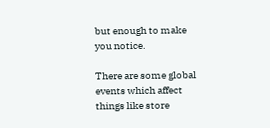but enough to make you notice.

There are some global events which affect things like store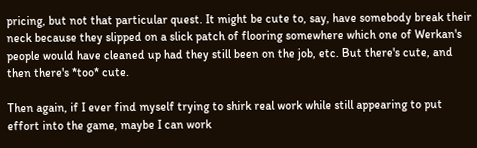pricing, but not that particular quest. It might be cute to, say, have somebody break their neck because they slipped on a slick patch of flooring somewhere which one of Werkan's people would have cleaned up had they still been on the job, etc. But there's cute, and then there's *too* cute.

Then again, if I ever find myself trying to shirk real work while still appearing to put effort into the game, maybe I can work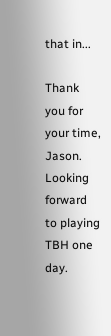that in...

Thank you for your time, Jason. Looking forward to playing TBH one day.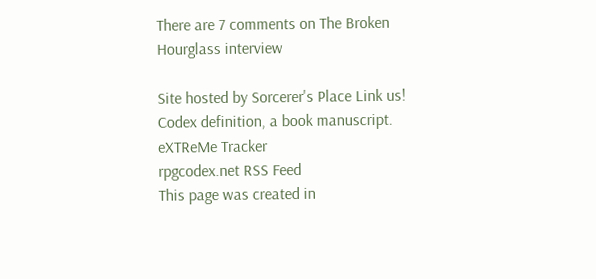There are 7 comments on The Broken Hourglass interview

Site hosted by Sorcerer's Place Link us!
Codex definition, a book manuscript.
eXTReMe Tracker
rpgcodex.net RSS Feed
This page was created in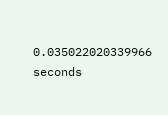0.035022020339966 seconds